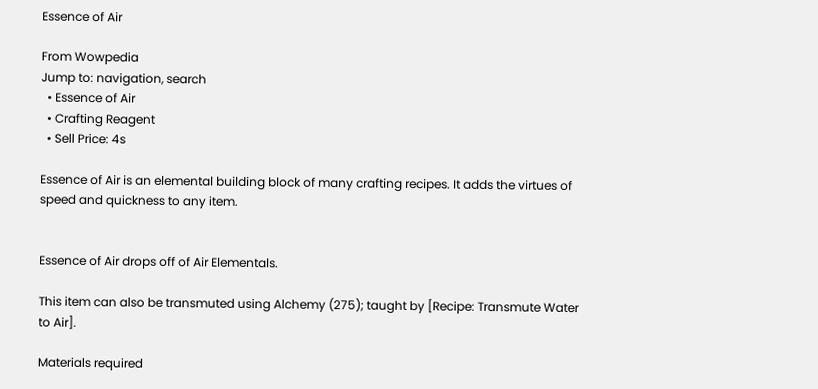Essence of Air

From Wowpedia
Jump to: navigation, search
  • Essence of Air
  • Crafting Reagent
  • Sell Price: 4s

Essence of Air is an elemental building block of many crafting recipes. It adds the virtues of speed and quickness to any item.


Essence of Air drops off of Air Elementals.

This item can also be transmuted using Alchemy (275); taught by [Recipe: Transmute Water to Air].

Materials required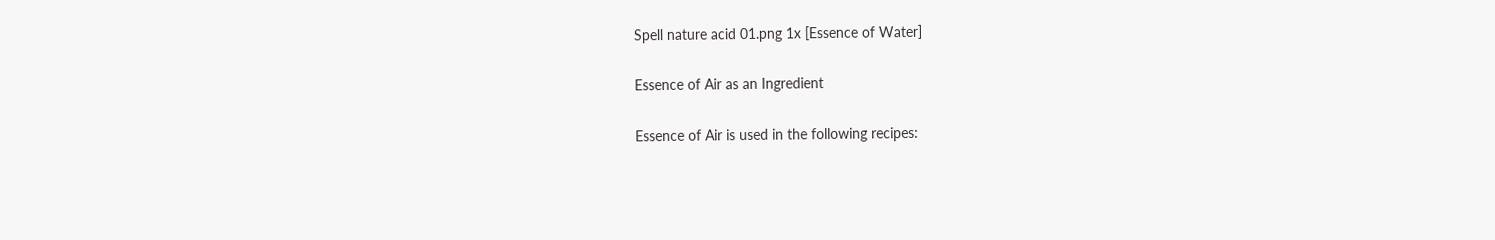Spell nature acid 01.png 1x [Essence of Water]

Essence of Air as an Ingredient

Essence of Air is used in the following recipes: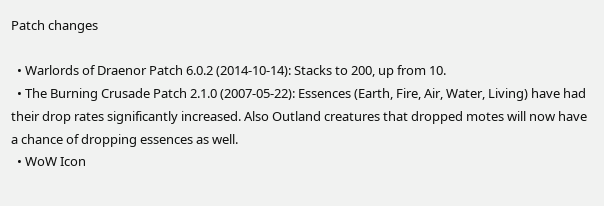Patch changes

  • Warlords of Draenor Patch 6.0.2 (2014-10-14): Stacks to 200, up from 10.
  • The Burning Crusade Patch 2.1.0 (2007-05-22): Essences (Earth, Fire, Air, Water, Living) have had their drop rates significantly increased. Also Outland creatures that dropped motes will now have a chance of dropping essences as well.
  • WoW Icon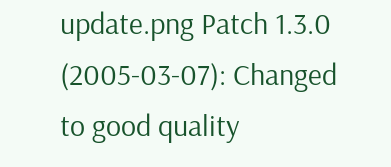update.png Patch 1.3.0 (2005-03-07): Changed to good quality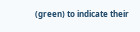(green) to indicate their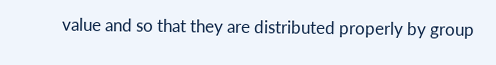value and so that they are distributed properly by group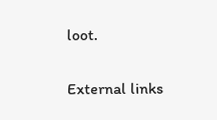loot.

External links